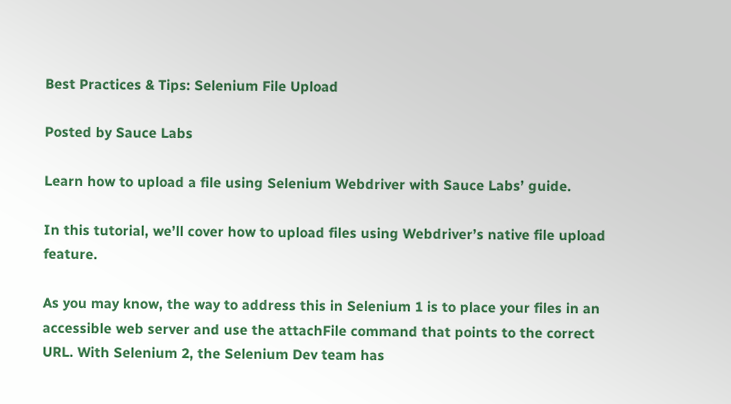Best Practices & Tips: Selenium File Upload

Posted by Sauce Labs

Learn how to upload a file using Selenium Webdriver with Sauce Labs’ guide.

In this tutorial, we’ll cover how to upload files using Webdriver’s native file upload feature.

As you may know, the way to address this in Selenium 1 is to place your files in an accessible web server and use the attachFile command that points to the correct URL. With Selenium 2, the Selenium Dev team has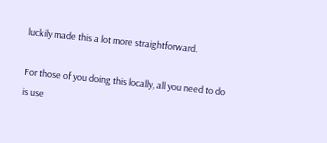luckily made this a lot more straightforward.

For those of you doing this locally, all you need to do is use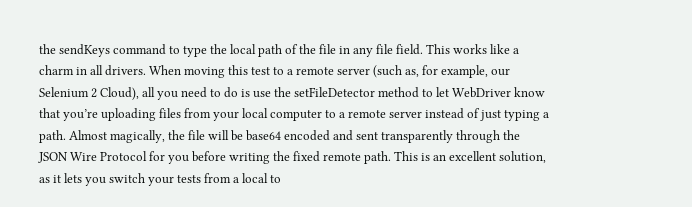the sendKeys command to type the local path of the file in any file field. This works like a charm in all drivers. When moving this test to a remote server (such as, for example, our Selenium 2 Cloud), all you need to do is use the setFileDetector method to let WebDriver know that you’re uploading files from your local computer to a remote server instead of just typing a path. Almost magically, the file will be base64 encoded and sent transparently through the JSON Wire Protocol for you before writing the fixed remote path. This is an excellent solution, as it lets you switch your tests from a local to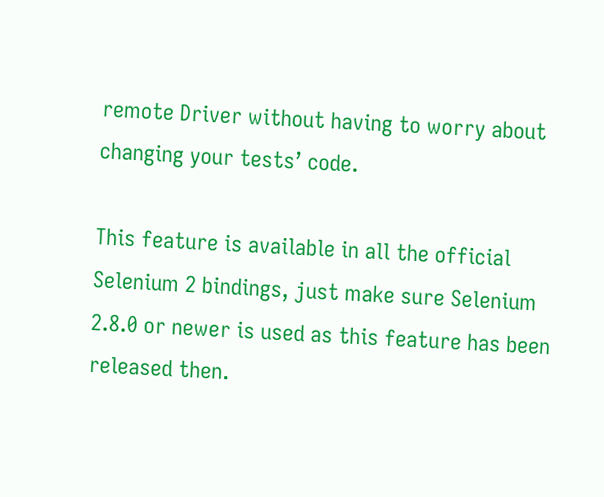remote Driver without having to worry about changing your tests’ code.

This feature is available in all the official Selenium 2 bindings, just make sure Selenium 2.8.0 or newer is used as this feature has been released then.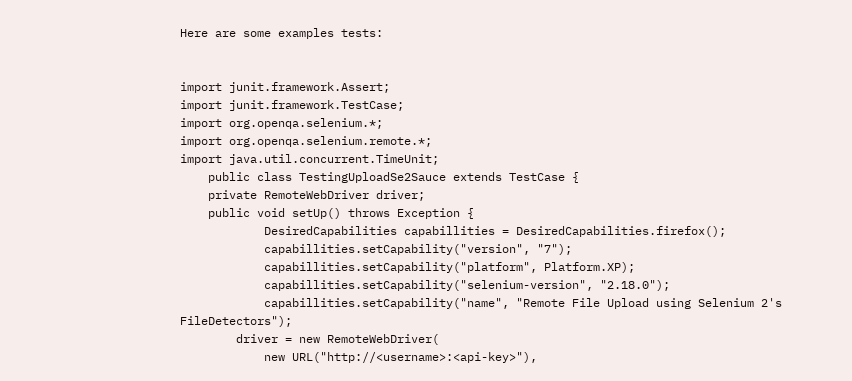Here are some examples tests:


import junit.framework.Assert;
import junit.framework.TestCase;
import org.openqa.selenium.*;
import org.openqa.selenium.remote.*;
import java.util.concurrent.TimeUnit;
    public class TestingUploadSe2Sauce extends TestCase {
    private RemoteWebDriver driver;
    public void setUp() throws Exception {
            DesiredCapabilities capabillities = DesiredCapabilities.firefox();
            capabillities.setCapability("version", "7");
            capabillities.setCapability("platform", Platform.XP);
            capabillities.setCapability("selenium-version", "2.18.0");
            capabillities.setCapability("name", "Remote File Upload using Selenium 2's FileDetectors");
        driver = new RemoteWebDriver(
            new URL("http://<username>:<api-key>"),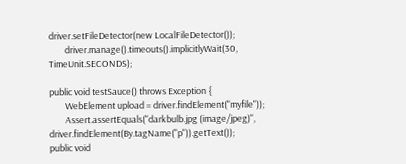driver.setFileDetector(new LocalFileDetector());
        driver.manage().timeouts().implicitlyWait(30, TimeUnit.SECONDS);

public void testSauce() throws Exception {
        WebElement upload = driver.findElement("myfile"));
        Assert.assertEquals("darkbulb.jpg (image/jpeg)", driver.findElement(By.tagName("p")).getText());
public void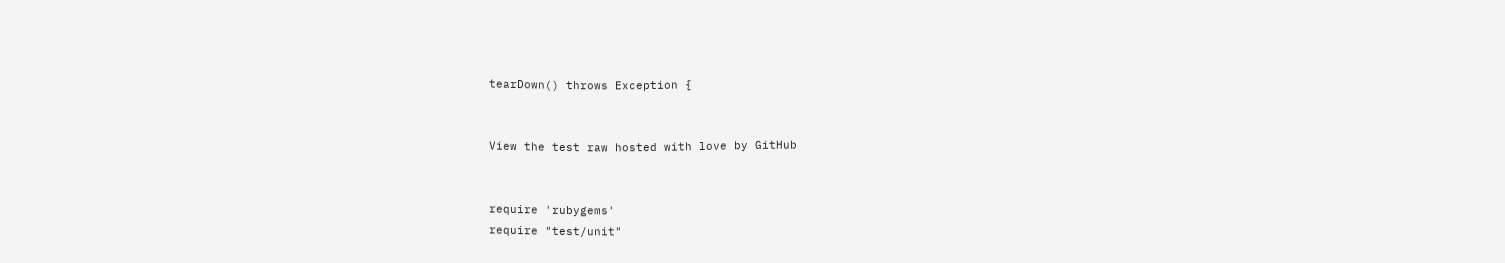tearDown() throws Exception {


View the test raw hosted with love by GitHub


require 'rubygems'
require "test/unit"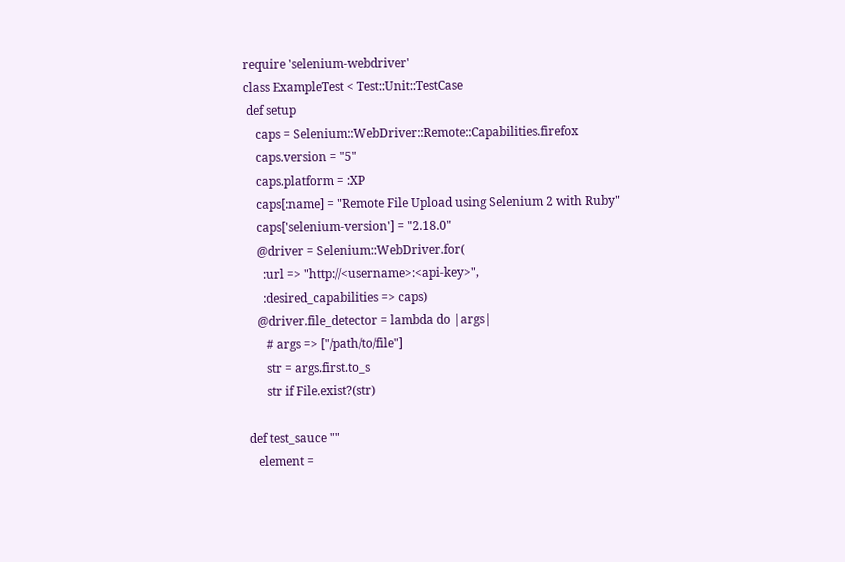require 'selenium-webdriver'
class ExampleTest < Test::Unit::TestCase
 def setup
    caps = Selenium::WebDriver::Remote::Capabilities.firefox
    caps.version = "5"
    caps.platform = :XP
    caps[:name] = "Remote File Upload using Selenium 2 with Ruby"
    caps['selenium-version'] = "2.18.0"
    @driver = Selenium::WebDriver.for(
      :url => "http://<username>:<api-key>",
      :desired_capabilities => caps)
    @driver.file_detector = lambda do |args|
       # args => ["/path/to/file"]
       str = args.first.to_s
       str if File.exist?(str)

 def test_sauce ""
    element =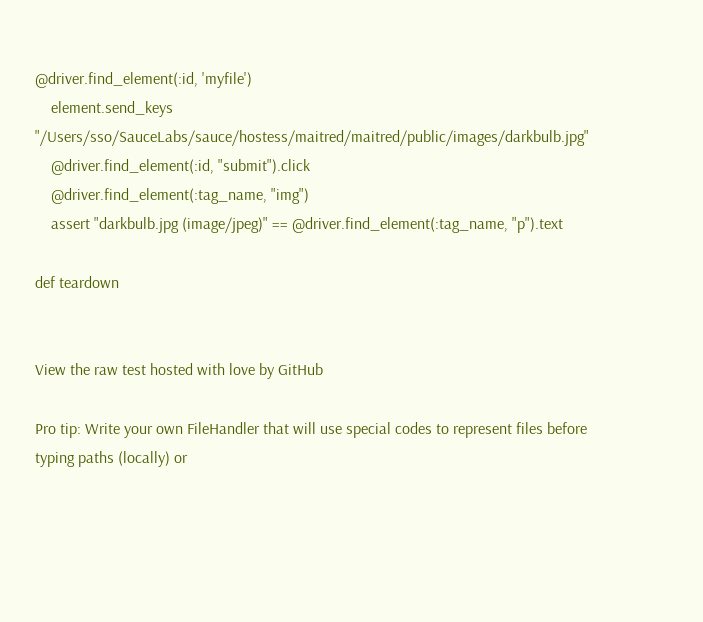@driver.find_element(:id, 'myfile')
    element.send_keys   "/Users/sso/SauceLabs/sauce/hostess/maitred/maitred/public/images/darkbulb.jpg"
    @driver.find_element(:id, "submit").click
    @driver.find_element(:tag_name, "img")
    assert "darkbulb.jpg (image/jpeg)" == @driver.find_element(:tag_name, "p").text

def teardown


View the raw test hosted with love by GitHub

Pro tip: Write your own FileHandler that will use special codes to represent files before typing paths (locally) or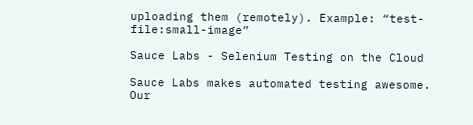uploading them (remotely). Example: “test-file:small-image”

Sauce Labs - Selenium Testing on the Cloud

Sauce Labs makes automated testing awesome. Our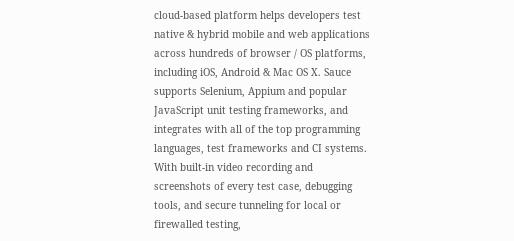cloud-based platform helps developers test native & hybrid mobile and web applications across hundreds of browser / OS platforms, including iOS, Android & Mac OS X. Sauce supports Selenium, Appium and popular JavaScript unit testing frameworks, and integrates with all of the top programming languages, test frameworks and CI systems. With built-in video recording and screenshots of every test case, debugging tools, and secure tunneling for local or firewalled testing,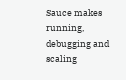Sauce makes running, debugging and scaling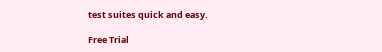test suites quick and easy.

Free Trial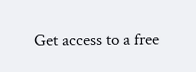Get access to a free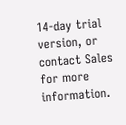14-day trial version, or contact Sales for more information.